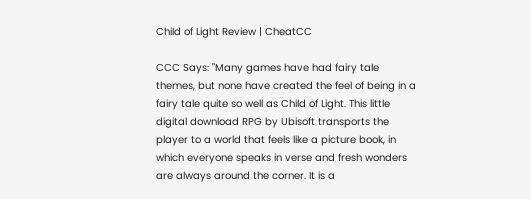Child of Light Review | CheatCC

CCC Says: "Many games have had fairy tale themes, but none have created the feel of being in a fairy tale quite so well as Child of Light. This little digital download RPG by Ubisoft transports the player to a world that feels like a picture book, in which everyone speaks in verse and fresh wonders are always around the corner. It is a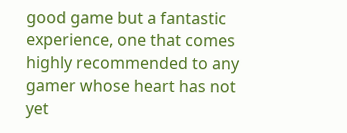good game but a fantastic experience, one that comes highly recommended to any gamer whose heart has not yet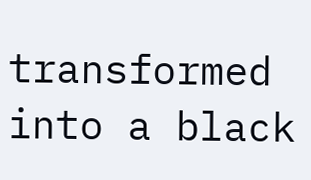transformed into a black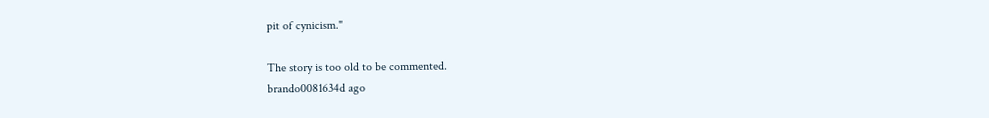pit of cynicism."

The story is too old to be commented.
brando0081634d ago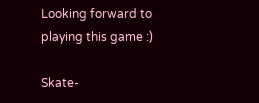Looking forward to playing this game :)

Skate-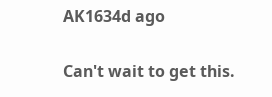AK1634d ago

Can't wait to get this.